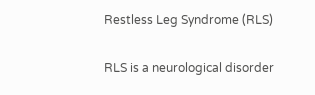Restless Leg Syndrome (RLS)

RLS is a neurological disorder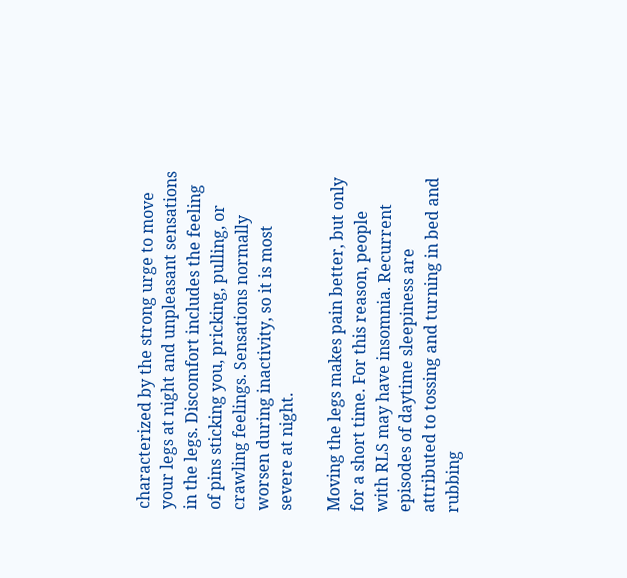characterized by the strong urge to move your legs at night and unpleasant sensations in the legs. Discomfort includes the feeling of pins sticking you, pricking, pulling, or crawling feelings. Sensations normally worsen during inactivity, so it is most severe at night.

Moving the legs makes pain better, but only for a short time. For this reason, people with RLS may have insomnia. Recurrent episodes of daytime sleepiness are attributed to tossing and turning in bed and rubbing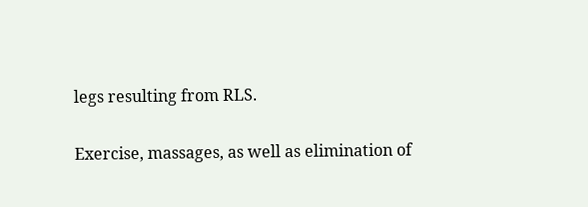legs resulting from RLS.

Exercise, massages, as well as elimination of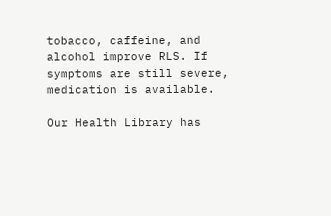tobacco, caffeine, and alcohol improve RLS. If symptoms are still severe, medication is available.

Our Health Library has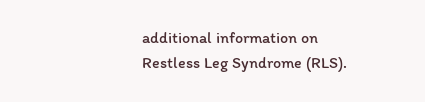additional information on Restless Leg Syndrome (RLS).